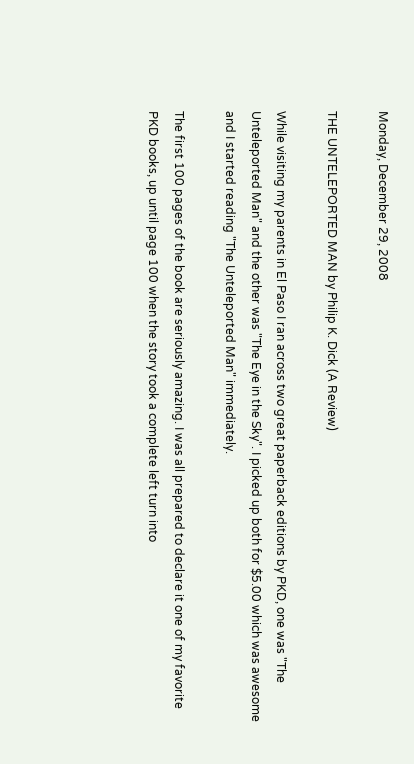Monday, December 29, 2008

THE UNTELEPORTED MAN by Philip K. Dick (A Review)

While visiting my parents in El Paso I ran across two great paperback editions by PKD, one was "The Unteleported Man" and the other was "The Eye in the Sky". I picked up both for $5.00 which was awesome and I started reading "The Unteleported Man" immediately.

The first 100 pages of the book are seriously amazing. I was all prepared to declare it one of my favorite PKD books, up until page 100 when the story took a complete left turn into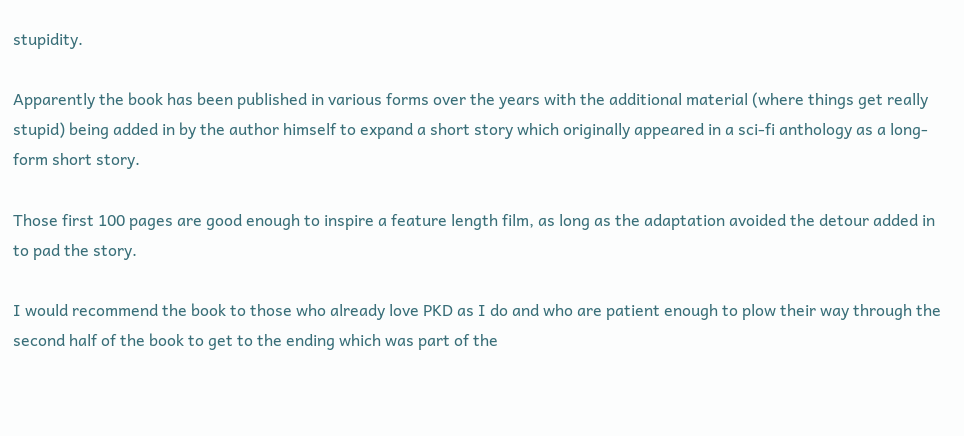stupidity.

Apparently the book has been published in various forms over the years with the additional material (where things get really stupid) being added in by the author himself to expand a short story which originally appeared in a sci-fi anthology as a long-form short story.

Those first 100 pages are good enough to inspire a feature length film, as long as the adaptation avoided the detour added in to pad the story.

I would recommend the book to those who already love PKD as I do and who are patient enough to plow their way through the second half of the book to get to the ending which was part of the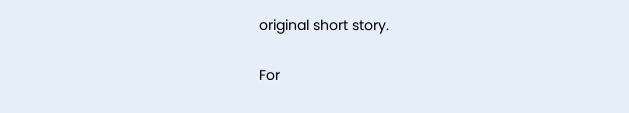original short story.

For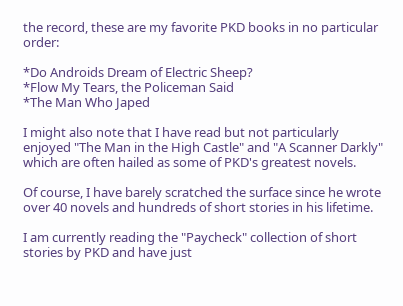the record, these are my favorite PKD books in no particular order:

*Do Androids Dream of Electric Sheep?
*Flow My Tears, the Policeman Said
*The Man Who Japed

I might also note that I have read but not particularly enjoyed "The Man in the High Castle" and "A Scanner Darkly" which are often hailed as some of PKD's greatest novels.

Of course, I have barely scratched the surface since he wrote over 40 novels and hundreds of short stories in his lifetime.

I am currently reading the "Paycheck" collection of short stories by PKD and have just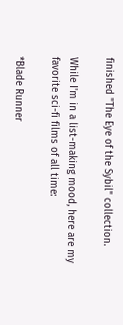finished "The Eye of the Sybil" collection.

While I'm in a list-making mood, here are my favorite sci-fi films of all time:

*Blade Runner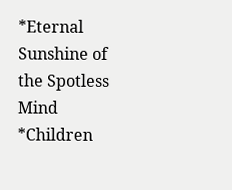*Eternal Sunshine of the Spotless Mind
*Children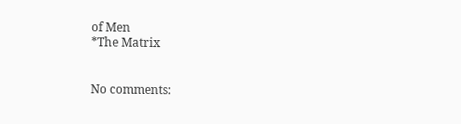of Men
*The Matrix


No comments: